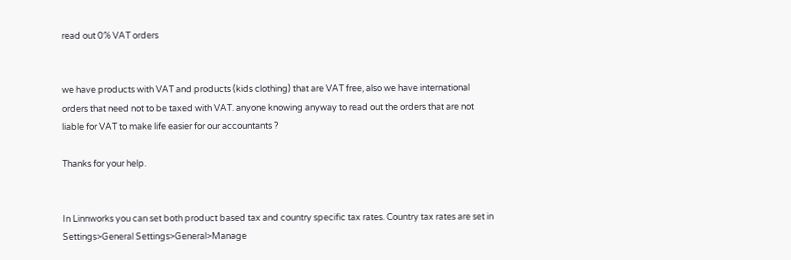read out 0% VAT orders


we have products with VAT and products (kids clothing) that are VAT free, also we have international orders that need not to be taxed with VAT. anyone knowing anyway to read out the orders that are not liable for VAT to make life easier for our accountants ?

Thanks for your help.


In Linnworks you can set both product based tax and country specific tax rates. Country tax rates are set in Settings>General Settings>General>Manage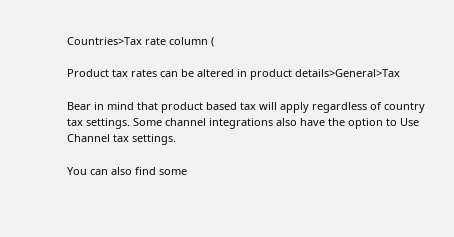Countries>Tax rate column (

Product tax rates can be altered in product details>General>Tax

Bear in mind that product based tax will apply regardless of country tax settings. Some channel integrations also have the option to Use Channel tax settings.

You can also find some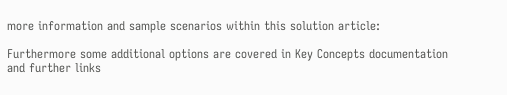more information and sample scenarios within this solution article:

Furthermore some additional options are covered in Key Concepts documentation and further links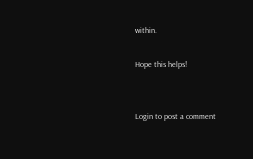within.

Hope this helps!


Login to post a comment